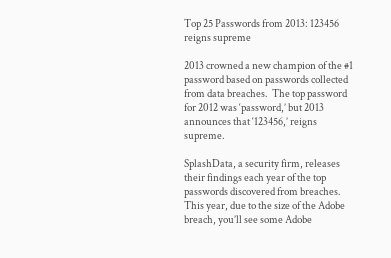Top 25 Passwords from 2013: 123456 reigns supreme

2013 crowned a new champion of the #1 password based on passwords collected from data breaches.  The top password for 2012 was ‘password,’ but 2013 announces that ‘123456,’ reigns supreme.

SplashData, a security firm, releases their findings each year of the top passwords discovered from breaches.  This year, due to the size of the Adobe breach, you’ll see some Adobe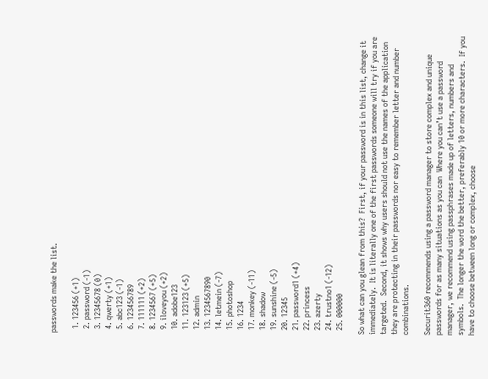passwords make the list.

  1. 123456 (+1)
  2. password (-1)
  3. 12345678 (0)
  4. qwerty (+1)
  5. abc123 (-1)
  6. 123456789
  7. 111111 (+2)
  8. 1234567 (+5)
  9. iloveyou (+2)
  10. adobe123
  11. 123123 (+5)
  12. admin
  13. 1234567890
  14. letmein (-7)
  15. photoshop
  16. 1234
  17. monkey (-11)
  18. shadow
  19. sunshine (-5)
  20. 12345
  21. password1 (+4)
  22. princess
  23. azerty
  24. trustno1 (-12)
  25. 000000

So what can you glean from this?  First, if your password is in this list, change it immediately.  It is literally one of the first passwords someone will try if you are targeted.  Second, it shows why users should not use the names of the application they are protecting in their passwords nor easy to remember letter and number combinations.

Securit360 recommends using a password manager to store complex and unique passwords for as many situations as you can  Where you can’t use a password manager, we recommend using passphrases made up of letters, numbers and symbols.  The longer the word the better, preferably 10 or more characters.  If you have to choose between long or complex, choose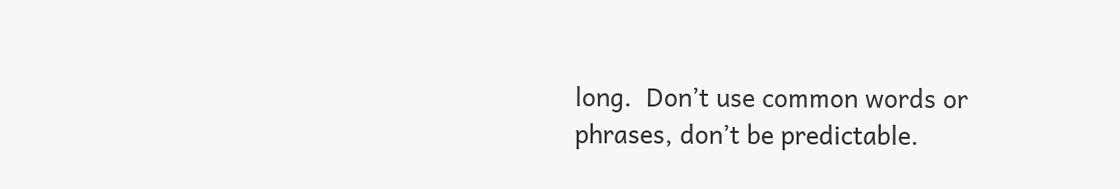long.  Don’t use common words or phrases, don’t be predictable.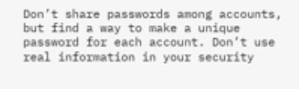Don’t share passwords among accounts, but find a way to make a unique password for each account. Don’t use real information in your security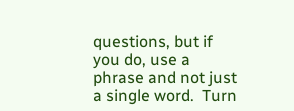questions, but if you do, use a phrase and not just a single word.  Turn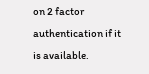on 2 factor authentication if it is available.